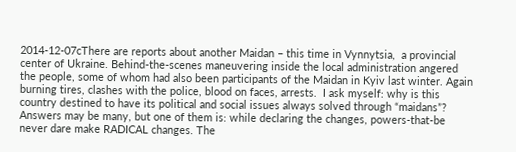2014-12-07cThere are reports about another Maidan – this time in Vynnytsia,  a provincial center of Ukraine. Behind-the-scenes maneuvering inside the local administration angered the people, some of whom had also been participants of the Maidan in Kyiv last winter. Again burning tires, clashes with the police, blood on faces, arrests.  I ask myself: why is this country destined to have its political and social issues always solved through “maidans”? Answers may be many, but one of them is: while declaring the changes, powers-that-be never dare make RADICAL changes. The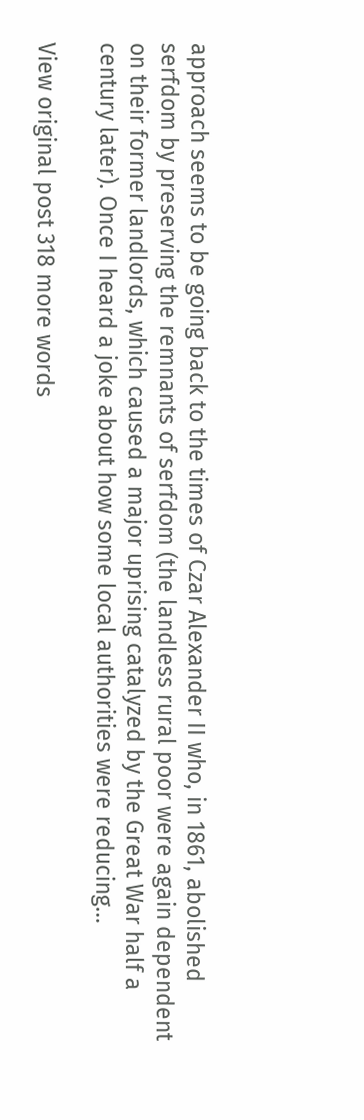approach seems to be going back to the times of Czar Alexander II who, in 1861, abolished serfdom by preserving the remnants of serfdom (the landless rural poor were again dependent on their former landlords, which caused a major uprising catalyzed by the Great War half a century later). Once I heard a joke about how some local authorities were reducing…

View original post 318 more words